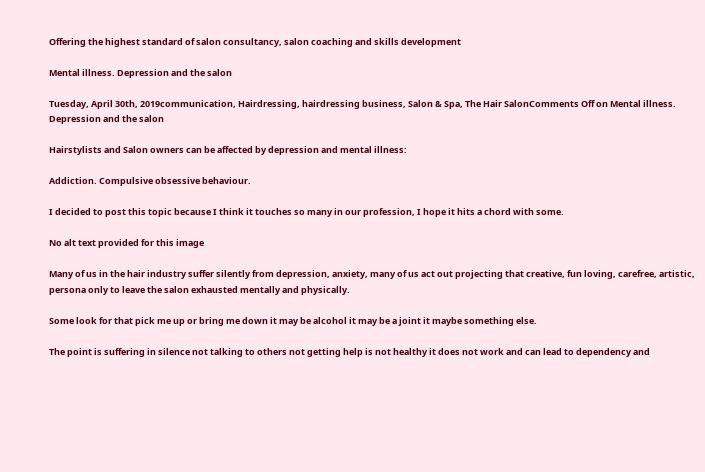Offering the highest standard of salon consultancy, salon coaching and skills development

Mental illness. Depression and the salon

Tuesday, April 30th, 2019communication, Hairdressing, hairdressing business, Salon & Spa, The Hair SalonComments Off on Mental illness. Depression and the salon

Hairstylists and Salon owners can be affected by depression and mental illness:

Addiction. Compulsive obsessive behaviour.

I decided to post this topic because I think it touches so many in our profession, I hope it hits a chord with some.

No alt text provided for this image

Many of us in the hair industry suffer silently from depression, anxiety, many of us act out projecting that creative, fun loving, carefree, artistic, persona only to leave the salon exhausted mentally and physically.

Some look for that pick me up or bring me down it may be alcohol it may be a joint it maybe something else.

The point is suffering in silence not talking to others not getting help is not healthy it does not work and can lead to dependency and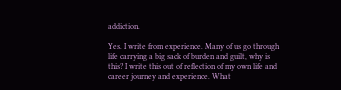addiction.

Yes. I write from experience. Many of us go through life carrying a big sack of burden and guilt, why is this? I write this out of reflection of my own life and career journey and experience. What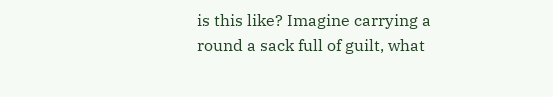is this like? Imagine carrying a round a sack full of guilt, what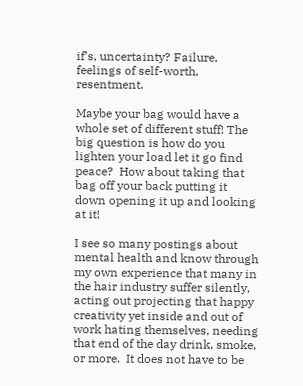if’s, uncertainty? Failure, feelings of self-worth, resentment.

Maybe your bag would have a whole set of different stuff! The big question is how do you lighten your load let it go find peace?  How about taking that bag off your back putting it down opening it up and looking at it!

I see so many postings about mental health and know through my own experience that many in the hair industry suffer silently, acting out projecting that happy creativity yet inside and out of work hating themselves, needing that end of the day drink, smoke, or more.  It does not have to be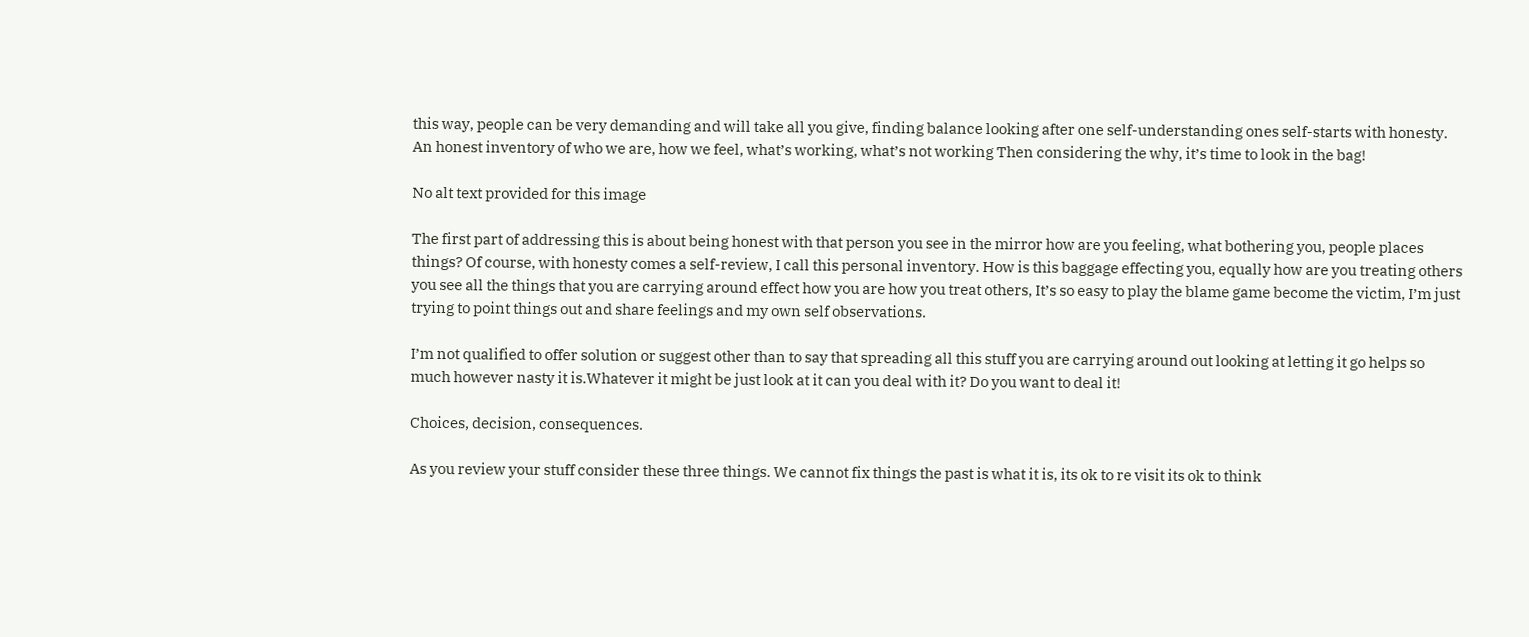this way, people can be very demanding and will take all you give, finding balance looking after one self-understanding ones self-starts with honesty. An honest inventory of who we are, how we feel, what’s working, what’s not working Then considering the why, it’s time to look in the bag!

No alt text provided for this image

The first part of addressing this is about being honest with that person you see in the mirror how are you feeling, what bothering you, people places things? Of course, with honesty comes a self-review, I call this personal inventory. How is this baggage effecting you, equally how are you treating others you see all the things that you are carrying around effect how you are how you treat others, It’s so easy to play the blame game become the victim, I’m just trying to point things out and share feelings and my own self observations.

I’m not qualified to offer solution or suggest other than to say that spreading all this stuff you are carrying around out looking at letting it go helps so much however nasty it is.Whatever it might be just look at it can you deal with it? Do you want to deal it!

Choices, decision, consequences.

As you review your stuff consider these three things. We cannot fix things the past is what it is, its ok to re visit its ok to think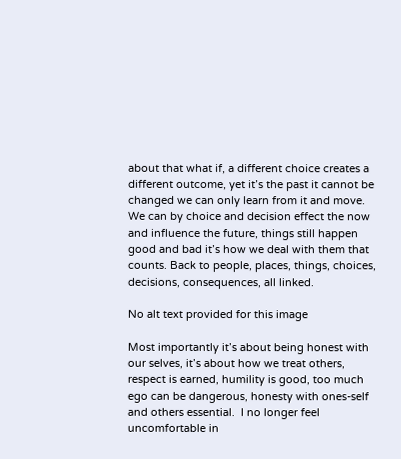about that what if, a different choice creates a different outcome, yet it’s the past it cannot be changed we can only learn from it and move.  We can by choice and decision effect the now and influence the future, things still happen good and bad it’s how we deal with them that counts. Back to people, places, things, choices, decisions, consequences, all linked.

No alt text provided for this image

Most importantly it’s about being honest with our selves, it’s about how we treat others, respect is earned, humility is good, too much ego can be dangerous, honesty with ones-self and others essential.  I no longer feel uncomfortable in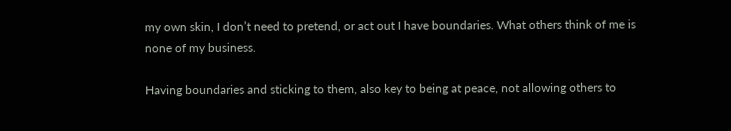my own skin, I don’t need to pretend, or act out I have boundaries. What others think of me is none of my business.

Having boundaries and sticking to them, also key to being at peace, not allowing others to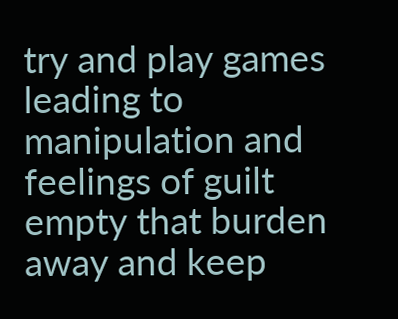try and play games leading to manipulation and feelings of guilt empty that burden away and keep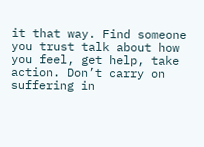it that way. Find someone you trust talk about how you feel, get help, take action. Don’t carry on suffering in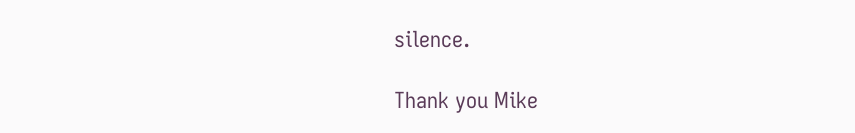silence.

Thank you Mike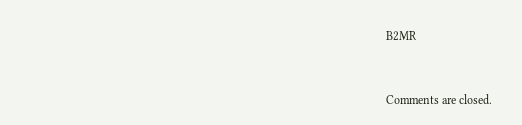B2MR


Comments are closed.